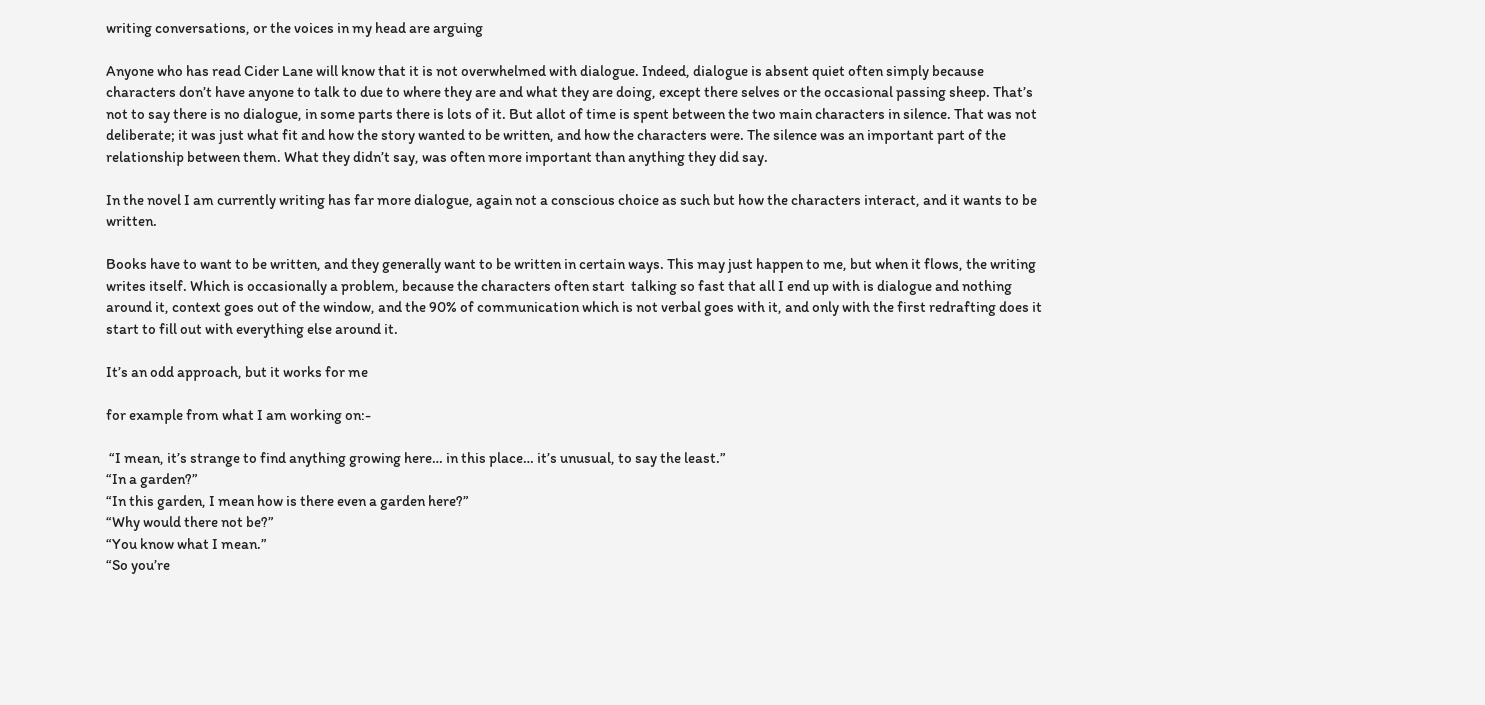writing conversations, or the voices in my head are arguing

Anyone who has read Cider Lane will know that it is not overwhelmed with dialogue. Indeed, dialogue is absent quiet often simply because characters don’t have anyone to talk to due to where they are and what they are doing, except there selves or the occasional passing sheep. That’s not to say there is no dialogue, in some parts there is lots of it. But allot of time is spent between the two main characters in silence. That was not deliberate; it was just what fit and how the story wanted to be written, and how the characters were. The silence was an important part of the relationship between them. What they didn’t say, was often more important than anything they did say.

In the novel I am currently writing has far more dialogue, again not a conscious choice as such but how the characters interact, and it wants to be written.

Books have to want to be written, and they generally want to be written in certain ways. This may just happen to me, but when it flows, the writing writes itself. Which is occasionally a problem, because the characters often start  talking so fast that all I end up with is dialogue and nothing around it, context goes out of the window, and the 90% of communication which is not verbal goes with it, and only with the first redrafting does it start to fill out with everything else around it.

It’s an odd approach, but it works for me

for example from what I am working on:-

 “I mean, it’s strange to find anything growing here… in this place… it’s unusual, to say the least.”
“In a garden?”
“In this garden, I mean how is there even a garden here?”
“Why would there not be?”
“You know what I mean.”
“So you’re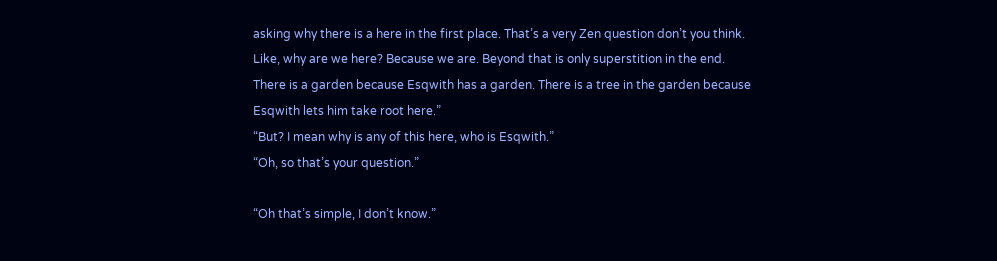asking why there is a here in the first place. That’s a very Zen question don’t you think. Like, why are we here? Because we are. Beyond that is only superstition in the end. There is a garden because Esqwith has a garden. There is a tree in the garden because Esqwith lets him take root here.”
“But? I mean why is any of this here, who is Esqwith.”
“Oh, so that’s your question.”

“Oh that’s simple, I don’t know.”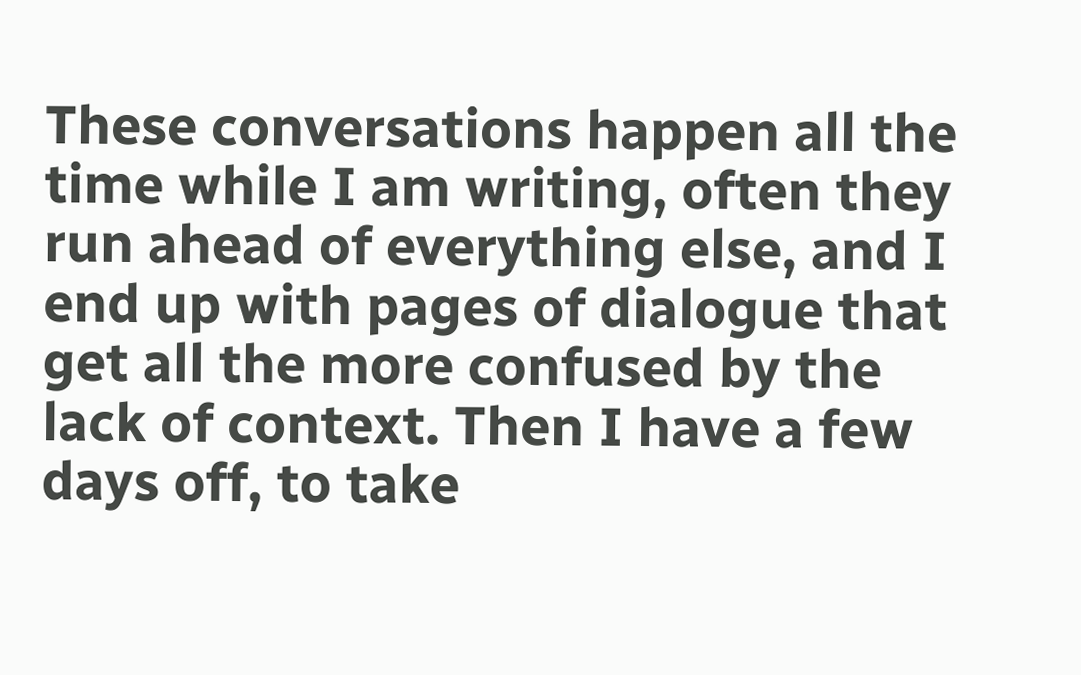These conversations happen all the time while I am writing, often they run ahead of everything else, and I end up with pages of dialogue that get all the more confused by the lack of context. Then I have a few days off, to take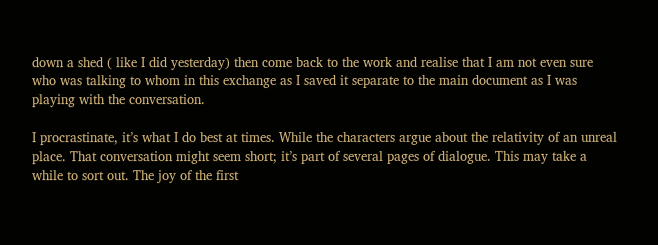down a shed ( like I did yesterday) then come back to the work and realise that I am not even sure who was talking to whom in this exchange as I saved it separate to the main document as I was playing with the conversation.

I procrastinate, it’s what I do best at times. While the characters argue about the relativity of an unreal place. That conversation might seem short; it’s part of several pages of dialogue. This may take a while to sort out. The joy of the first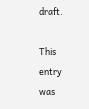draft.

This entry was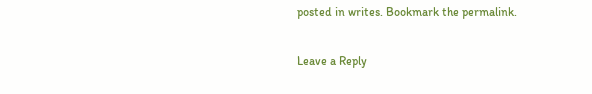posted in writes. Bookmark the permalink.

Leave a Reply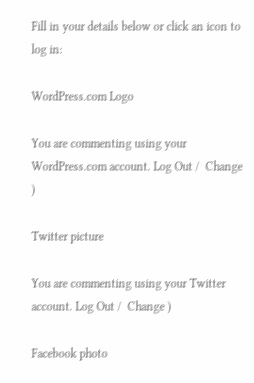Fill in your details below or click an icon to log in:

WordPress.com Logo

You are commenting using your WordPress.com account. Log Out /  Change )

Twitter picture

You are commenting using your Twitter account. Log Out /  Change )

Facebook photo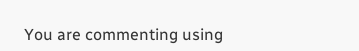You are commenting using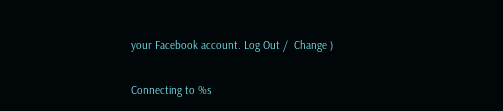your Facebook account. Log Out /  Change )

Connecting to %s